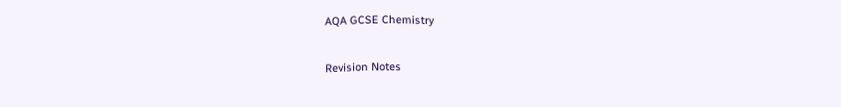AQA GCSE Chemistry

Revision Notes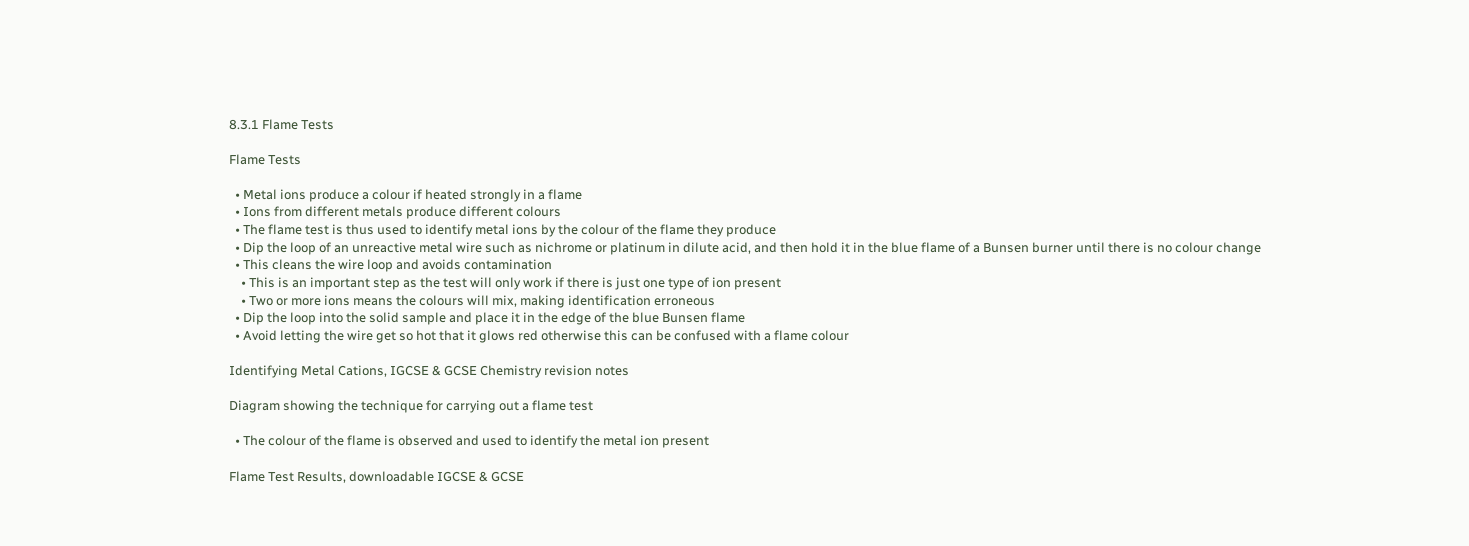8.3.1 Flame Tests

Flame Tests

  • Metal ions produce a colour if heated strongly in a flame
  • Ions from different metals produce different colours
  • The flame test is thus used to identify metal ions by the colour of the flame they produce
  • Dip the loop of an unreactive metal wire such as nichrome or platinum in dilute acid, and then hold it in the blue flame of a Bunsen burner until there is no colour change
  • This cleans the wire loop and avoids contamination
    • This is an important step as the test will only work if there is just one type of ion present
    • Two or more ions means the colours will mix, making identification erroneous
  • Dip the loop into the solid sample and place it in the edge of the blue Bunsen flame
  • Avoid letting the wire get so hot that it glows red otherwise this can be confused with a flame colour

Identifying Metal Cations, IGCSE & GCSE Chemistry revision notes

Diagram showing the technique for carrying out a flame test

  • The colour of the flame is observed and used to identify the metal ion present

Flame Test Results, downloadable IGCSE & GCSE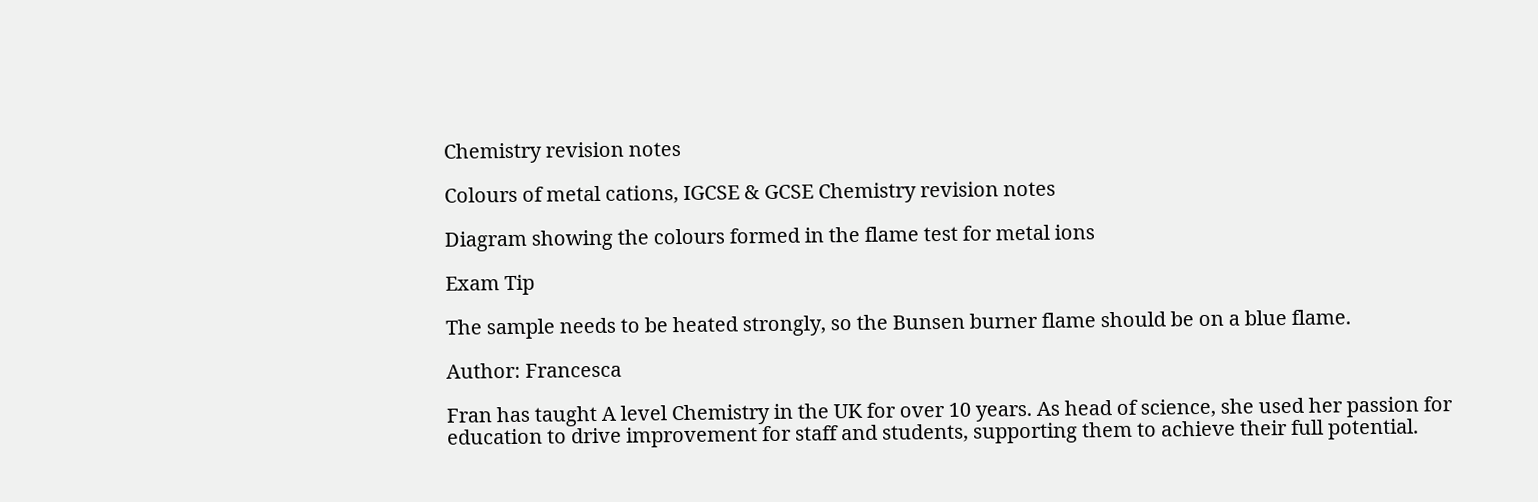Chemistry revision notes

Colours of metal cations, IGCSE & GCSE Chemistry revision notes

Diagram showing the colours formed in the flame test for metal ions

Exam Tip

The sample needs to be heated strongly, so the Bunsen burner flame should be on a blue flame.

Author: Francesca

Fran has taught A level Chemistry in the UK for over 10 years. As head of science, she used her passion for education to drive improvement for staff and students, supporting them to achieve their full potential.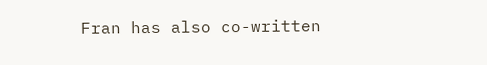Fran has also co-written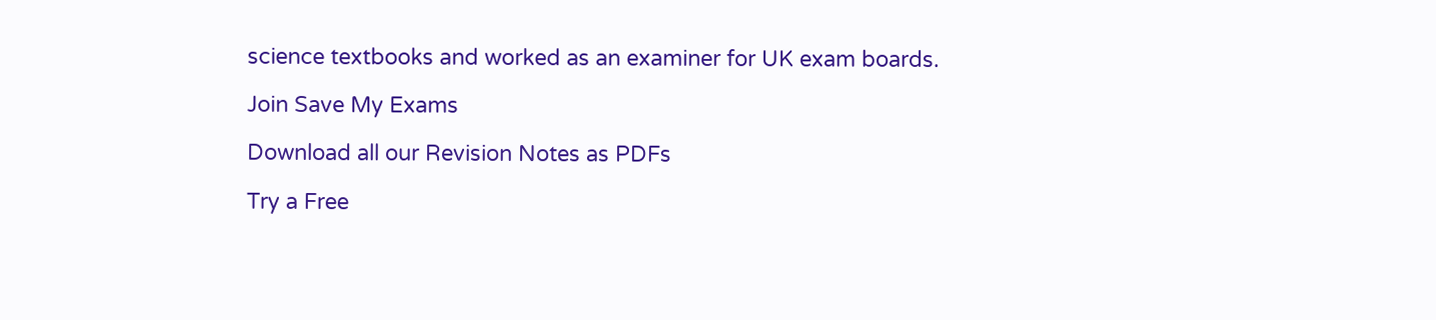science textbooks and worked as an examiner for UK exam boards.

Join Save My Exams

Download all our Revision Notes as PDFs

Try a Free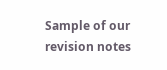Sample of our revision notes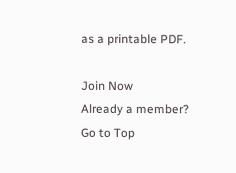as a printable PDF.

Join Now
Already a member?
Go to Top